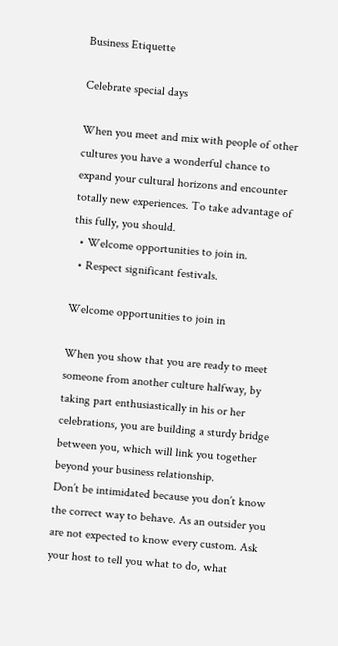Business Etiquette

Celebrate special days

When you meet and mix with people of other cultures you have a wonderful chance to expand your cultural horizons and encounter totally new experiences. To take advantage of this fully, you should.
  • Welcome opportunities to join in.
  • Respect significant festivals.

Welcome opportunities to join in

When you show that you are ready to meet someone from another culture halfway, by taking part enthusiastically in his or her celebrations, you are building a sturdy bridge between you, which will link you together beyond your business relationship.
Don’t be intimidated because you don’t know the correct way to behave. As an outsider you are not expected to know every custom. Ask your host to tell you what to do, what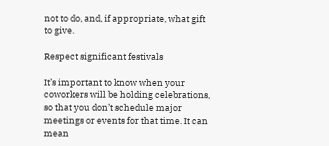not to do, and, if appropriate, what gift to give.

Respect significant festivals

It’s important to know when your coworkers will be holding celebrations, so that you don’t schedule major meetings or events for that time. It can mean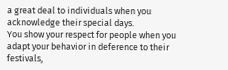a great deal to individuals when you acknowledge their special days.
You show your respect for people when you adapt your behavior in deference to their festivals,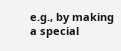e.g., by making a special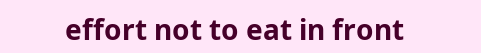effort not to eat in front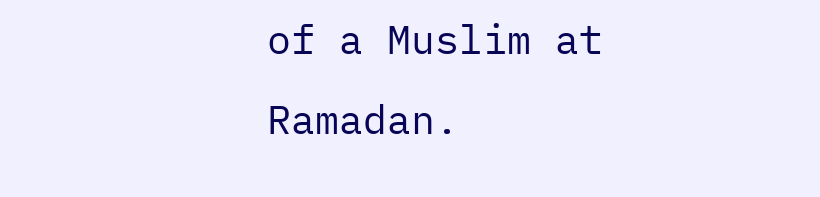of a Muslim at Ramadan.